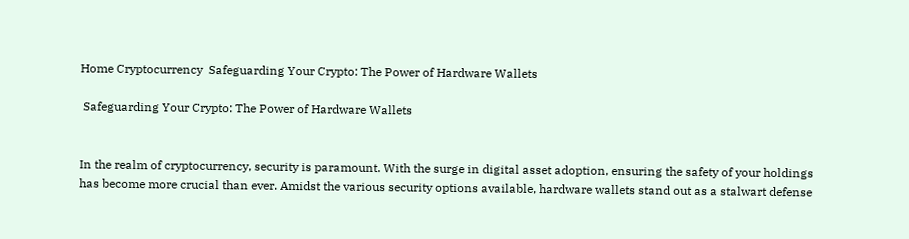Home Cryptocurrency  Safeguarding Your Crypto: The Power of Hardware Wallets

 Safeguarding Your Crypto: The Power of Hardware Wallets


In the realm of cryptocurrency, security is paramount. With the surge in digital asset adoption, ensuring the safety of your holdings has become more crucial than ever. Amidst the various security options available, hardware wallets stand out as a stalwart defense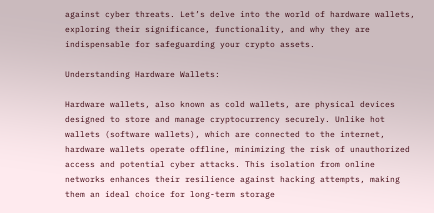against cyber threats. Let’s delve into the world of hardware wallets, exploring their significance, functionality, and why they are indispensable for safeguarding your crypto assets.

Understanding Hardware Wallets:

Hardware wallets, also known as cold wallets, are physical devices designed to store and manage cryptocurrency securely. Unlike hot wallets (software wallets), which are connected to the internet, hardware wallets operate offline, minimizing the risk of unauthorized access and potential cyber attacks. This isolation from online networks enhances their resilience against hacking attempts, making them an ideal choice for long-term storage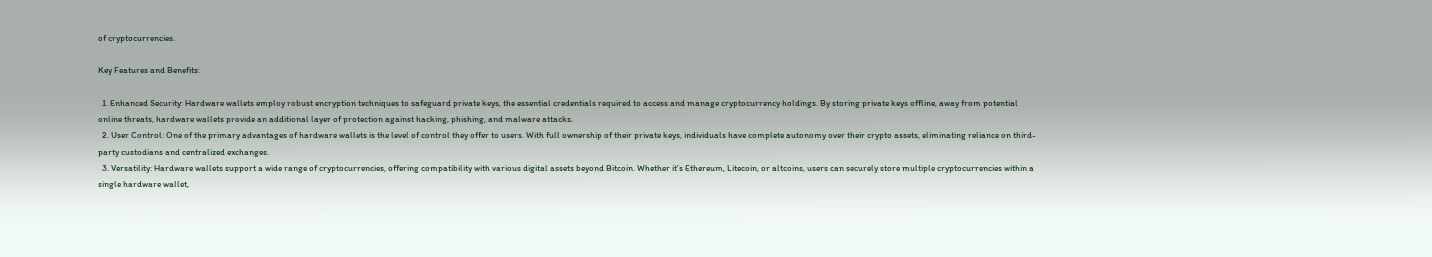of cryptocurrencies.

Key Features and Benefits:

  1. Enhanced Security: Hardware wallets employ robust encryption techniques to safeguard private keys, the essential credentials required to access and manage cryptocurrency holdings. By storing private keys offline, away from potential online threats, hardware wallets provide an additional layer of protection against hacking, phishing, and malware attacks.
  2. User Control: One of the primary advantages of hardware wallets is the level of control they offer to users. With full ownership of their private keys, individuals have complete autonomy over their crypto assets, eliminating reliance on third-party custodians and centralized exchanges.
  3. Versatility: Hardware wallets support a wide range of cryptocurrencies, offering compatibility with various digital assets beyond Bitcoin. Whether it’s Ethereum, Litecoin, or altcoins, users can securely store multiple cryptocurrencies within a single hardware wallet,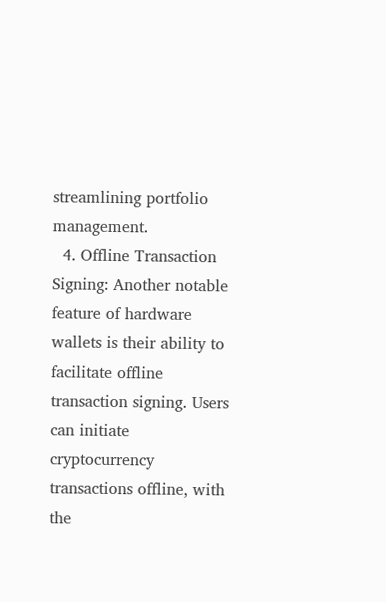streamlining portfolio management.
  4. Offline Transaction Signing: Another notable feature of hardware wallets is their ability to facilitate offline transaction signing. Users can initiate cryptocurrency transactions offline, with the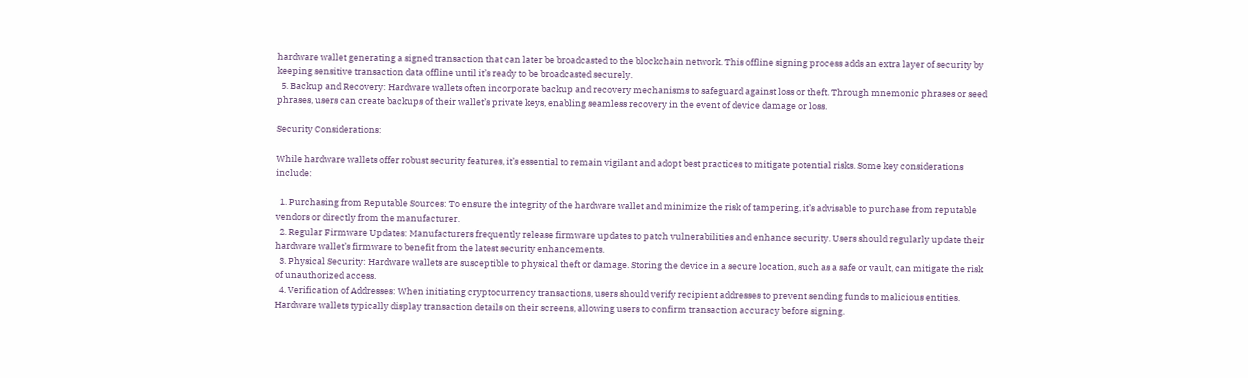hardware wallet generating a signed transaction that can later be broadcasted to the blockchain network. This offline signing process adds an extra layer of security by keeping sensitive transaction data offline until it’s ready to be broadcasted securely.
  5. Backup and Recovery: Hardware wallets often incorporate backup and recovery mechanisms to safeguard against loss or theft. Through mnemonic phrases or seed phrases, users can create backups of their wallet’s private keys, enabling seamless recovery in the event of device damage or loss.

Security Considerations:

While hardware wallets offer robust security features, it’s essential to remain vigilant and adopt best practices to mitigate potential risks. Some key considerations include:

  1. Purchasing from Reputable Sources: To ensure the integrity of the hardware wallet and minimize the risk of tampering, it’s advisable to purchase from reputable vendors or directly from the manufacturer.
  2. Regular Firmware Updates: Manufacturers frequently release firmware updates to patch vulnerabilities and enhance security. Users should regularly update their hardware wallet’s firmware to benefit from the latest security enhancements.
  3. Physical Security: Hardware wallets are susceptible to physical theft or damage. Storing the device in a secure location, such as a safe or vault, can mitigate the risk of unauthorized access.
  4. Verification of Addresses: When initiating cryptocurrency transactions, users should verify recipient addresses to prevent sending funds to malicious entities. Hardware wallets typically display transaction details on their screens, allowing users to confirm transaction accuracy before signing.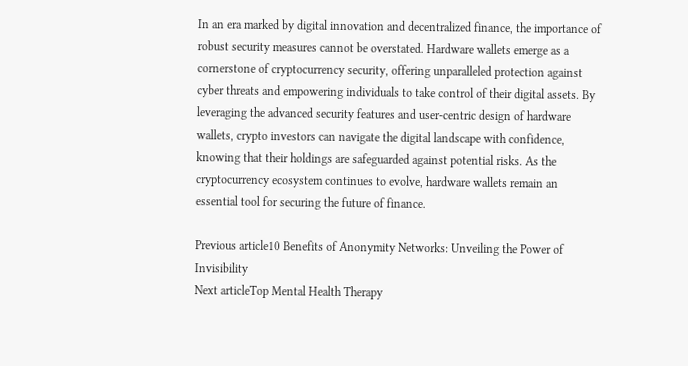In an era marked by digital innovation and decentralized finance, the importance of robust security measures cannot be overstated. Hardware wallets emerge as a cornerstone of cryptocurrency security, offering unparalleled protection against cyber threats and empowering individuals to take control of their digital assets. By leveraging the advanced security features and user-centric design of hardware wallets, crypto investors can navigate the digital landscape with confidence, knowing that their holdings are safeguarded against potential risks. As the cryptocurrency ecosystem continues to evolve, hardware wallets remain an essential tool for securing the future of finance.

Previous article10 Benefits of Anonymity Networks: Unveiling the Power of Invisibility
Next articleTop Mental Health Therapy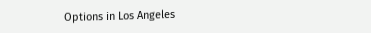Options in Los Angeles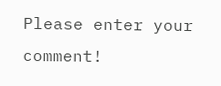Please enter your comment!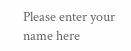Please enter your name here